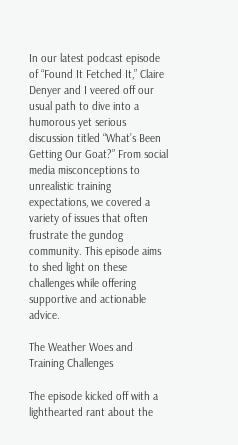In our latest podcast episode of “Found It Fetched It,” Claire Denyer and I veered off our usual path to dive into a humorous yet serious discussion titled “What’s Been Getting Our Goat?” From social media misconceptions to unrealistic training expectations, we covered a variety of issues that often frustrate the gundog community. This episode aims to shed light on these challenges while offering supportive and actionable advice.

The Weather Woes and Training Challenges

The episode kicked off with a lighthearted rant about the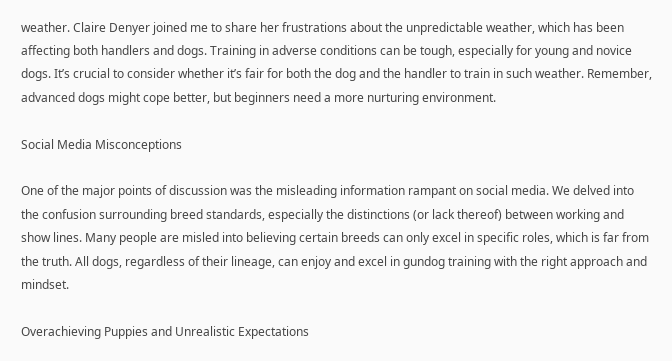weather. Claire Denyer joined me to share her frustrations about the unpredictable weather, which has been affecting both handlers and dogs. Training in adverse conditions can be tough, especially for young and novice dogs. It’s crucial to consider whether it’s fair for both the dog and the handler to train in such weather. Remember, advanced dogs might cope better, but beginners need a more nurturing environment.

Social Media Misconceptions

One of the major points of discussion was the misleading information rampant on social media. We delved into the confusion surrounding breed standards, especially the distinctions (or lack thereof) between working and show lines. Many people are misled into believing certain breeds can only excel in specific roles, which is far from the truth. All dogs, regardless of their lineage, can enjoy and excel in gundog training with the right approach and mindset.

Overachieving Puppies and Unrealistic Expectations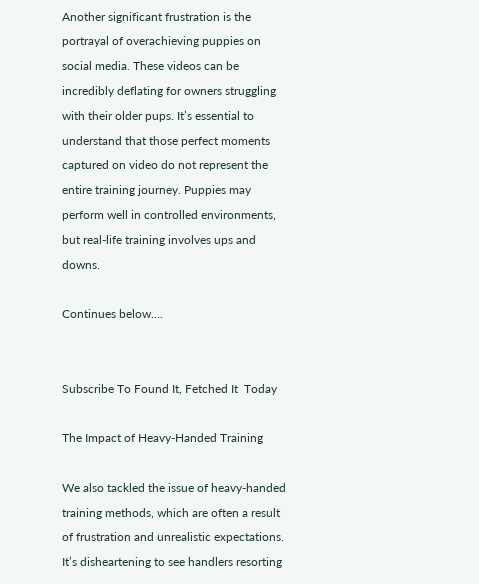Another significant frustration is the portrayal of overachieving puppies on social media. These videos can be incredibly deflating for owners struggling with their older pups. It’s essential to understand that those perfect moments captured on video do not represent the entire training journey. Puppies may perform well in controlled environments, but real-life training involves ups and downs.

Continues below….


Subscribe To Found It, Fetched It  Today

The Impact of Heavy-Handed Training

We also tackled the issue of heavy-handed training methods, which are often a result of frustration and unrealistic expectations. It’s disheartening to see handlers resorting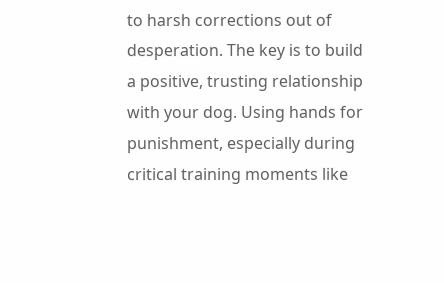to harsh corrections out of desperation. The key is to build a positive, trusting relationship with your dog. Using hands for punishment, especially during critical training moments like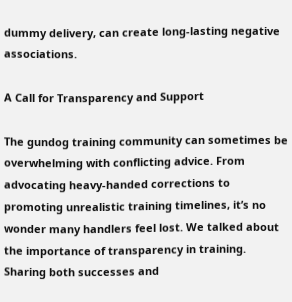dummy delivery, can create long-lasting negative associations.

A Call for Transparency and Support

The gundog training community can sometimes be overwhelming with conflicting advice. From advocating heavy-handed corrections to promoting unrealistic training timelines, it’s no wonder many handlers feel lost. We talked about the importance of transparency in training. Sharing both successes and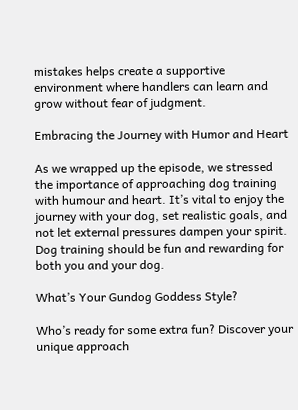mistakes helps create a supportive environment where handlers can learn and grow without fear of judgment.

Embracing the Journey with Humor and Heart

As we wrapped up the episode, we stressed the importance of approaching dog training with humour and heart. It’s vital to enjoy the journey with your dog, set realistic goals, and not let external pressures dampen your spirit. Dog training should be fun and rewarding for both you and your dog.

What’s Your Gundog Goddess Style?

Who’s ready for some extra fun? Discover your unique approach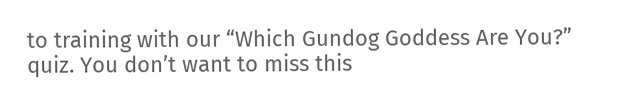to training with our “Which Gundog Goddess Are You?” quiz. You don’t want to miss this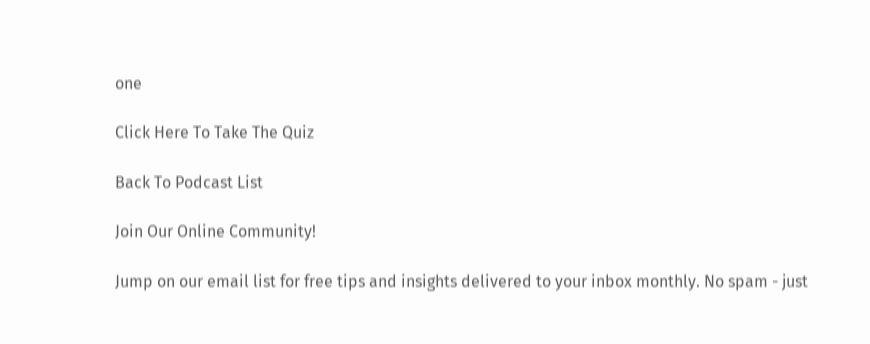one

Click Here To Take The Quiz

Back To Podcast List

Join Our Online Community!

Jump on our email list for free tips and insights delivered to your inbox monthly. No spam - just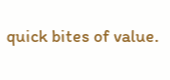quick bites of value.